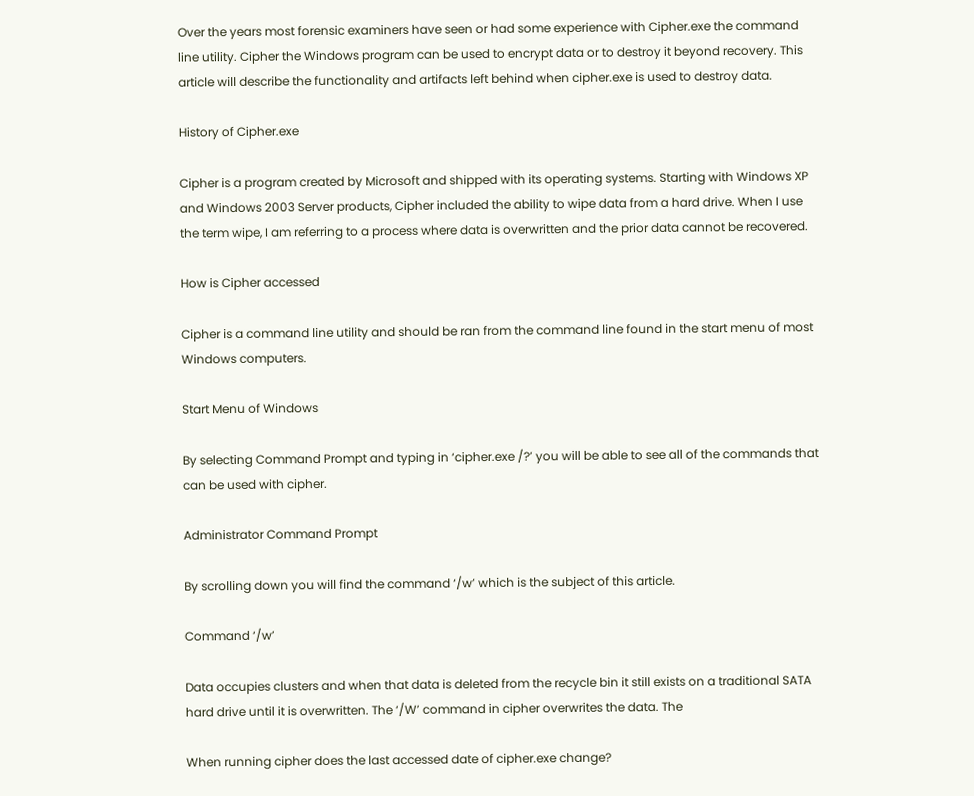Over the years most forensic examiners have seen or had some experience with Cipher.exe the command line utility. Cipher the Windows program can be used to encrypt data or to destroy it beyond recovery. This article will describe the functionality and artifacts left behind when cipher.exe is used to destroy data.

History of Cipher.exe

Cipher is a program created by Microsoft and shipped with its operating systems. Starting with Windows XP and Windows 2003 Server products, Cipher included the ability to wipe data from a hard drive. When I use the term wipe, I am referring to a process where data is overwritten and the prior data cannot be recovered.

How is Cipher accessed

Cipher is a command line utility and should be ran from the command line found in the start menu of most Windows computers.

Start Menu of Windows

By selecting Command Prompt and typing in ‘cipher.exe /?’ you will be able to see all of the commands that can be used with cipher.

Administrator Command Prompt

By scrolling down you will find the command ‘/w’ which is the subject of this article.

Command ‘/w’

Data occupies clusters and when that data is deleted from the recycle bin it still exists on a traditional SATA hard drive until it is overwritten. The ‘/W’ command in cipher overwrites the data. The

When running cipher does the last accessed date of cipher.exe change?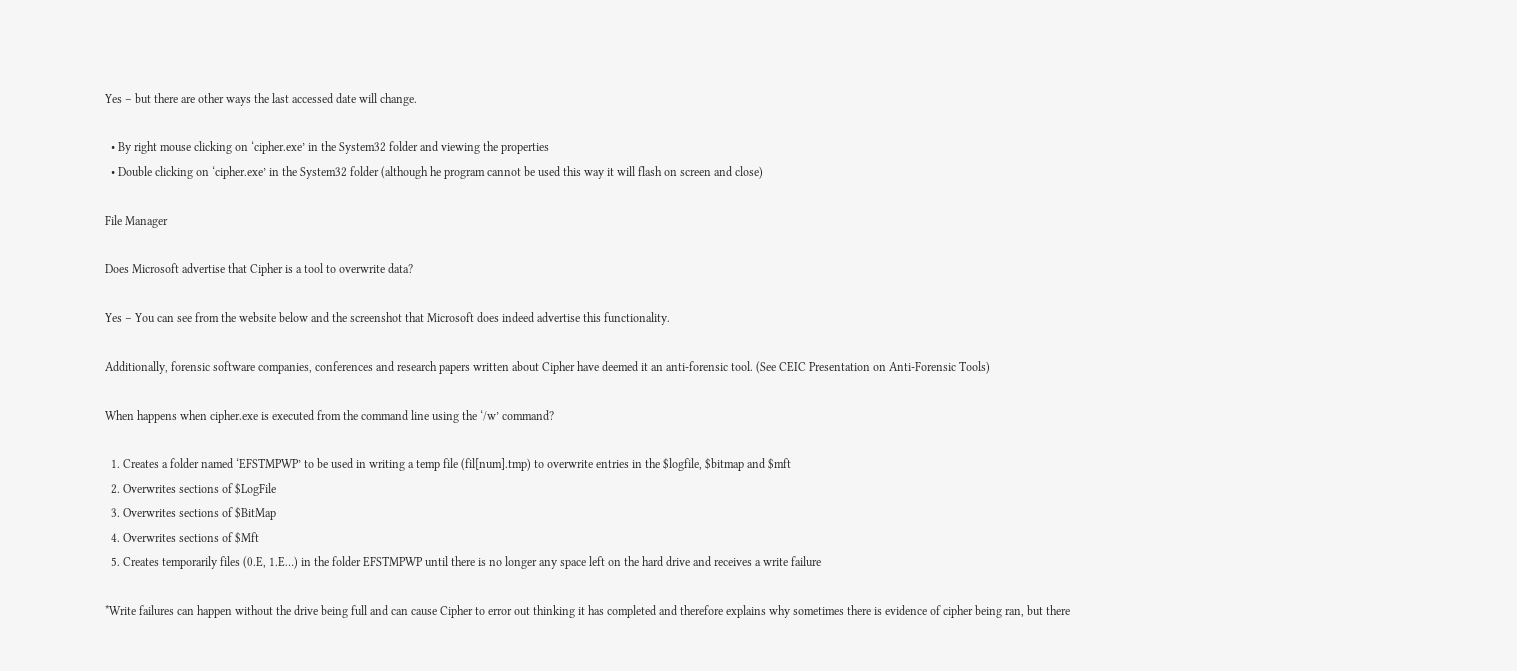Yes – but there are other ways the last accessed date will change.

  • By right mouse clicking on ‘cipher.exe’ in the System32 folder and viewing the properties
  • Double clicking on ‘cipher.exe’ in the System32 folder (although he program cannot be used this way it will flash on screen and close)

File Manager

Does Microsoft advertise that Cipher is a tool to overwrite data?

Yes – You can see from the website below and the screenshot that Microsoft does indeed advertise this functionality.

Additionally, forensic software companies, conferences and research papers written about Cipher have deemed it an anti-forensic tool. (See CEIC Presentation on Anti-Forensic Tools)

When happens when cipher.exe is executed from the command line using the ‘/w’ command?

  1. Creates a folder named ‘EFSTMPWP’ to be used in writing a temp file (fil[num].tmp) to overwrite entries in the $logfile, $bitmap and $mft
  2. Overwrites sections of $LogFile
  3. Overwrites sections of $BitMap
  4. Overwrites sections of $Mft
  5. Creates temporarily files (0.E, 1.E…) in the folder EFSTMPWP until there is no longer any space left on the hard drive and receives a write failure

*Write failures can happen without the drive being full and can cause Cipher to error out thinking it has completed and therefore explains why sometimes there is evidence of cipher being ran, but there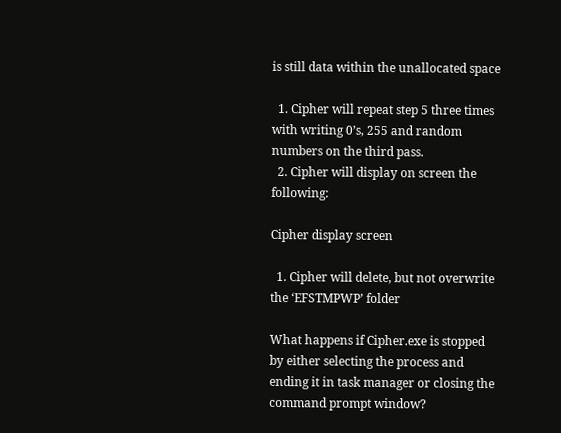is still data within the unallocated space

  1. Cipher will repeat step 5 three times with writing 0’s, 255 and random numbers on the third pass.
  2. Cipher will display on screen the following:

Cipher display screen

  1. Cipher will delete, but not overwrite the ‘EFSTMPWP’ folder

What happens if Cipher.exe is stopped by either selecting the process and ending it in task manager or closing the command prompt window?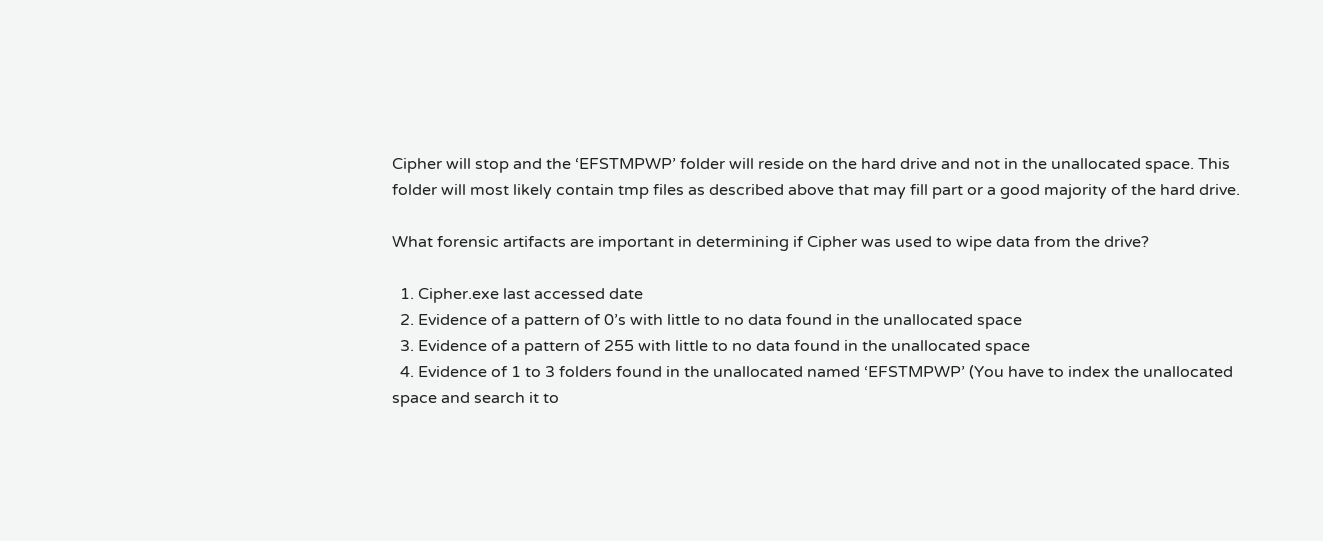Cipher will stop and the ‘EFSTMPWP’ folder will reside on the hard drive and not in the unallocated space. This folder will most likely contain tmp files as described above that may fill part or a good majority of the hard drive.

What forensic artifacts are important in determining if Cipher was used to wipe data from the drive?

  1. Cipher.exe last accessed date
  2. Evidence of a pattern of 0’s with little to no data found in the unallocated space
  3. Evidence of a pattern of 255 with little to no data found in the unallocated space
  4. Evidence of 1 to 3 folders found in the unallocated named ‘EFSTMPWP’ (You have to index the unallocated space and search it to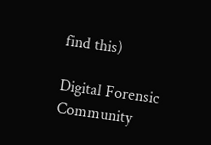find this)

Digital Forensic Community